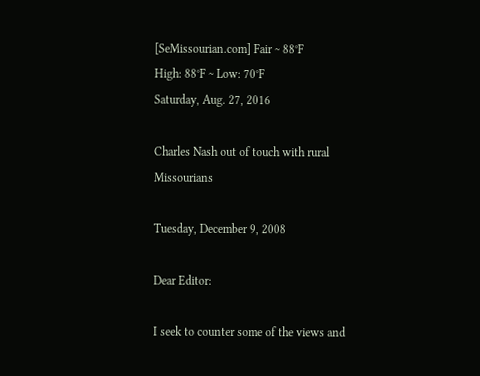[SeMissourian.com] Fair ~ 88°F
High: 88°F ~ Low: 70°F
Saturday, Aug. 27, 2016

Charles Nash out of touch with rural Missourians

Tuesday, December 9, 2008

Dear Editor:

I seek to counter some of the views and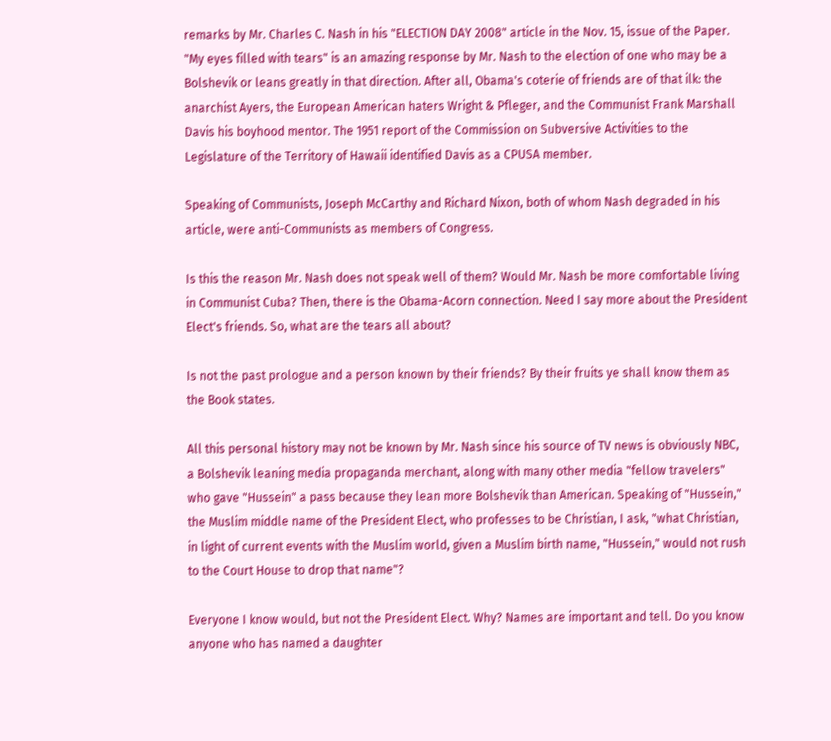remarks by Mr. Charles C. Nash in his "ELECTION DAY 2008" article in the Nov. 15, issue of the Paper. "My eyes filled with tears" is an amazing response by Mr. Nash to the election of one who may be a Bolshevik or leans greatly in that direction. After all, Obama's coterie of friends are of that ilk: the anarchist Ayers, the European American haters Wright & Pfleger, and the Communist Frank Marshall Davis his boyhood mentor. The 1951 report of the Commission on Subversive Activities to the Legislature of the Territory of Hawaii identified Davis as a CPUSA member.

Speaking of Communists, Joseph McCarthy and Richard Nixon, both of whom Nash degraded in his article, were anti-Communists as members of Congress.

Is this the reason Mr. Nash does not speak well of them? Would Mr. Nash be more comfortable living in Communist Cuba? Then, there is the Obama-Acorn connection. Need I say more about the President Elect's friends. So, what are the tears all about?

Is not the past prologue and a person known by their friends? By their fruits ye shall know them as the Book states.

All this personal history may not be known by Mr. Nash since his source of TV news is obviously NBC, a Bolshevik leaning media propaganda merchant, along with many other media "fellow travelers" who gave "Hussein" a pass because they lean more Bolshevik than American. Speaking of "Hussein," the Muslim middle name of the President Elect, who professes to be Christian, I ask, "what Christian, in light of current events with the Muslim world, given a Muslim birth name, "Hussein," would not rush to the Court House to drop that name"?

Everyone I know would, but not the President Elect. Why? Names are important and tell. Do you know anyone who has named a daughter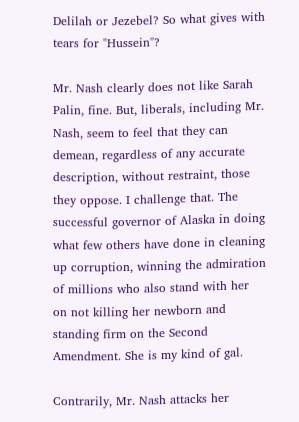Delilah or Jezebel? So what gives with tears for "Hussein"?

Mr. Nash clearly does not like Sarah Palin, fine. But, liberals, including Mr. Nash, seem to feel that they can demean, regardless of any accurate description, without restraint, those they oppose. I challenge that. The successful governor of Alaska in doing what few others have done in cleaning up corruption, winning the admiration of millions who also stand with her on not killing her newborn and standing firm on the Second Amendment. She is my kind of gal.

Contrarily, Mr. Nash attacks her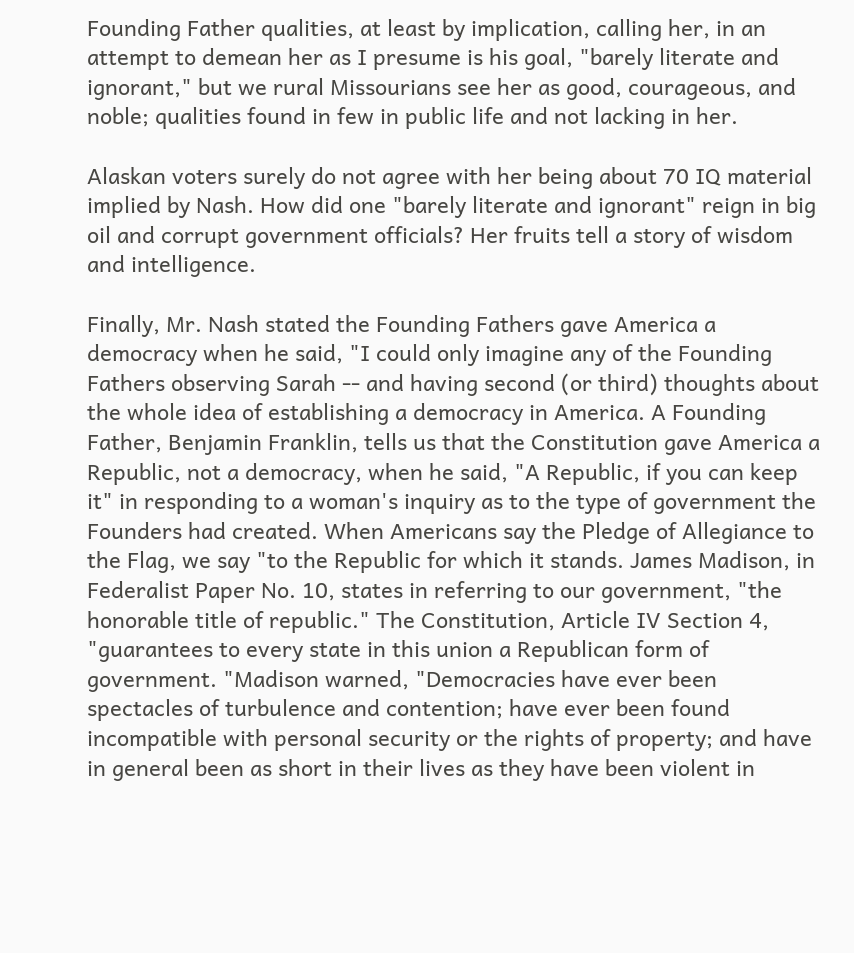Founding Father qualities, at least by implication, calling her, in an attempt to demean her as I presume is his goal, "barely literate and ignorant," but we rural Missourians see her as good, courageous, and noble; qualities found in few in public life and not lacking in her.

Alaskan voters surely do not agree with her being about 70 IQ material implied by Nash. How did one "barely literate and ignorant" reign in big oil and corrupt government officials? Her fruits tell a story of wisdom and intelligence.

Finally, Mr. Nash stated the Founding Fathers gave America a democracy when he said, "I could only imagine any of the Founding Fathers observing Sarah -- and having second (or third) thoughts about the whole idea of establishing a democracy in America. A Founding Father, Benjamin Franklin, tells us that the Constitution gave America a Republic, not a democracy, when he said, "A Republic, if you can keep it" in responding to a woman's inquiry as to the type of government the Founders had created. When Americans say the Pledge of Allegiance to the Flag, we say "to the Republic for which it stands. James Madison, in Federalist Paper No. 10, states in referring to our government, "the honorable title of republic." The Constitution, Article IV Section 4, "guarantees to every state in this union a Republican form of government. "Madison warned, "Democracies have ever been spectacles of turbulence and contention; have ever been found incompatible with personal security or the rights of property; and have in general been as short in their lives as they have been violent in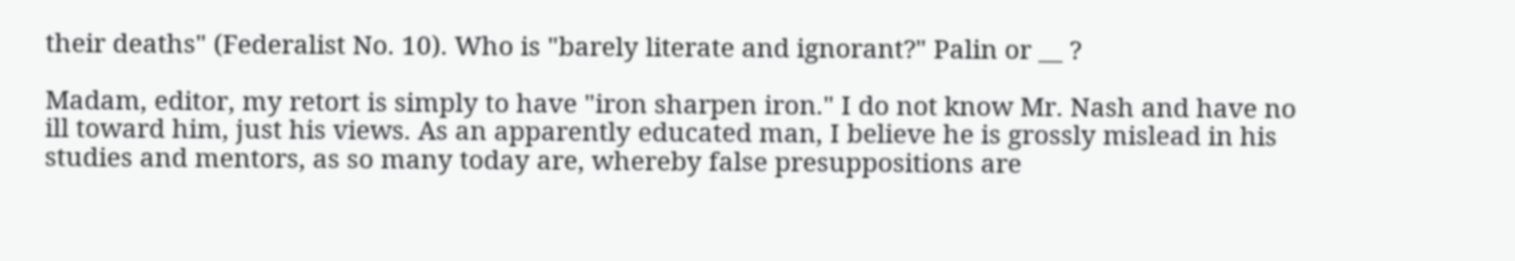their deaths" (Federalist No. 10). Who is "barely literate and ignorant?" Palin or __ ?

Madam, editor, my retort is simply to have "iron sharpen iron." I do not know Mr. Nash and have no ill toward him, just his views. As an apparently educated man, I believe he is grossly mislead in his studies and mentors, as so many today are, whereby false presuppositions are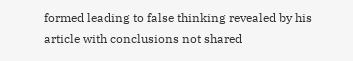formed leading to false thinking revealed by his article with conclusions not shared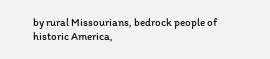by rural Missourians, bedrock people of historic America,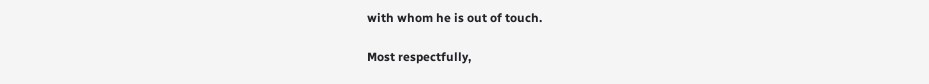with whom he is out of touch.

Most respectfully,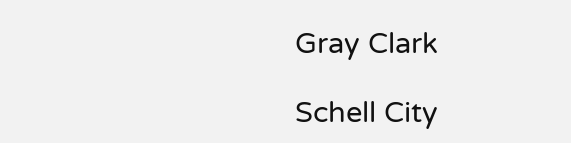Gray Clark

Schell City